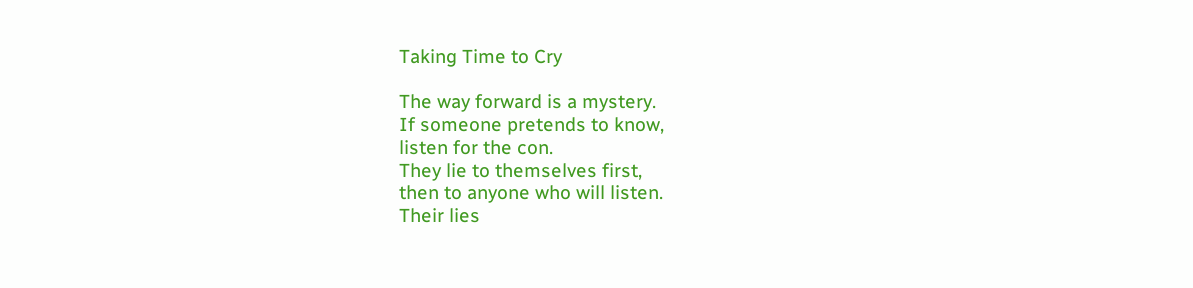Taking Time to Cry

The way forward is a mystery.
If someone pretends to know,
listen for the con.
They lie to themselves first,
then to anyone who will listen.
Their lies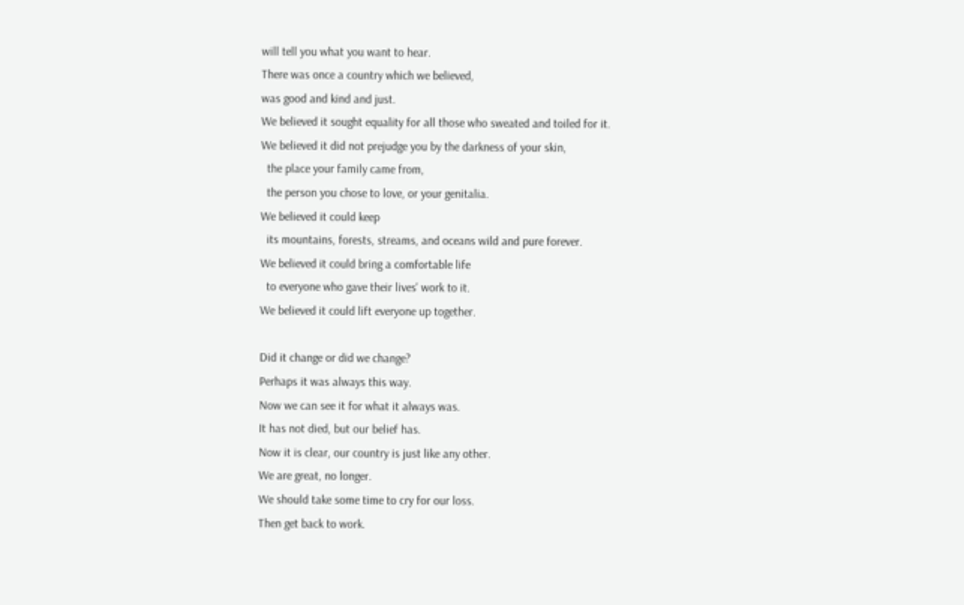will tell you what you want to hear.
There was once a country which we believed,
was good and kind and just.
We believed it sought equality for all those who sweated and toiled for it.
We believed it did not prejudge you by the darkness of your skin,
  the place your family came from,
  the person you chose to love, or your genitalia.
We believed it could keep
  its mountains, forests, streams, and oceans wild and pure forever.
We believed it could bring a comfortable life
  to everyone who gave their lives' work to it.
We believed it could lift everyone up together.

Did it change or did we change?
Perhaps it was always this way.
Now we can see it for what it always was.
It has not died, but our belief has.
Now it is clear, our country is just like any other.
We are great, no longer.
We should take some time to cry for our loss.
Then get back to work.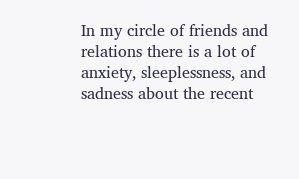In my circle of friends and relations there is a lot of anxiety, sleeplessness, and sadness about the recent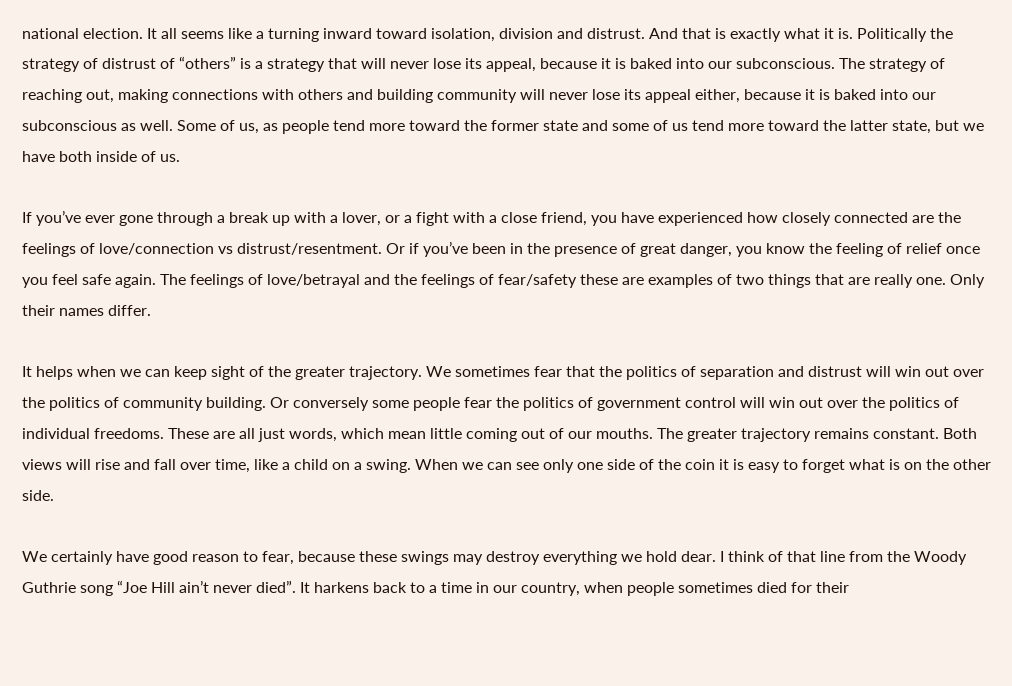national election. It all seems like a turning inward toward isolation, division and distrust. And that is exactly what it is. Politically the strategy of distrust of “others” is a strategy that will never lose its appeal, because it is baked into our subconscious. The strategy of reaching out, making connections with others and building community will never lose its appeal either, because it is baked into our subconscious as well. Some of us, as people tend more toward the former state and some of us tend more toward the latter state, but we have both inside of us.

If you’ve ever gone through a break up with a lover, or a fight with a close friend, you have experienced how closely connected are the feelings of love/connection vs distrust/resentment. Or if you’ve been in the presence of great danger, you know the feeling of relief once you feel safe again. The feelings of love/betrayal and the feelings of fear/safety these are examples of two things that are really one. Only their names differ.

It helps when we can keep sight of the greater trajectory. We sometimes fear that the politics of separation and distrust will win out over the politics of community building. Or conversely some people fear the politics of government control will win out over the politics of individual freedoms. These are all just words, which mean little coming out of our mouths. The greater trajectory remains constant. Both views will rise and fall over time, like a child on a swing. When we can see only one side of the coin it is easy to forget what is on the other side.

We certainly have good reason to fear, because these swings may destroy everything we hold dear. I think of that line from the Woody Guthrie song “Joe Hill ain’t never died”. It harkens back to a time in our country, when people sometimes died for their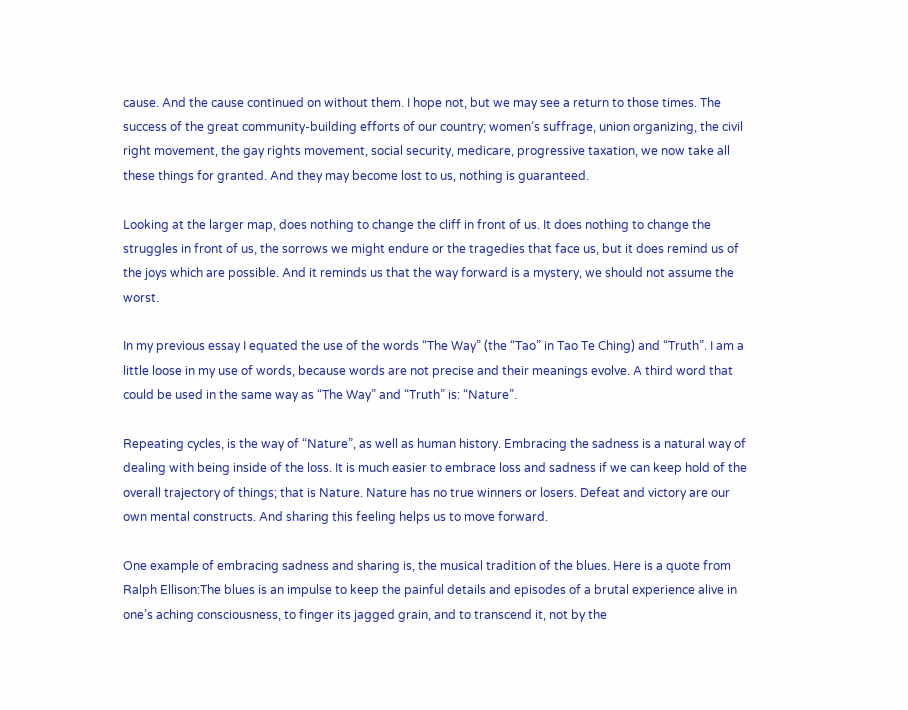cause. And the cause continued on without them. I hope not, but we may see a return to those times. The success of the great community-building efforts of our country; women’s suffrage, union organizing, the civil right movement, the gay rights movement, social security, medicare, progressive taxation, we now take all these things for granted. And they may become lost to us, nothing is guaranteed.

Looking at the larger map, does nothing to change the cliff in front of us. It does nothing to change the struggles in front of us, the sorrows we might endure or the tragedies that face us, but it does remind us of the joys which are possible. And it reminds us that the way forward is a mystery, we should not assume the worst.

In my previous essay I equated the use of the words “The Way” (the “Tao” in Tao Te Ching) and “Truth”. I am a little loose in my use of words, because words are not precise and their meanings evolve. A third word that could be used in the same way as “The Way” and “Truth” is: “Nature”.

Repeating cycles, is the way of “Nature”, as well as human history. Embracing the sadness is a natural way of dealing with being inside of the loss. It is much easier to embrace loss and sadness if we can keep hold of the overall trajectory of things; that is Nature. Nature has no true winners or losers. Defeat and victory are our own mental constructs. And sharing this feeling helps us to move forward.

One example of embracing sadness and sharing is, the musical tradition of the blues. Here is a quote from Ralph Ellison:The blues is an impulse to keep the painful details and episodes of a brutal experience alive in one’s aching consciousness, to finger its jagged grain, and to transcend it, not by the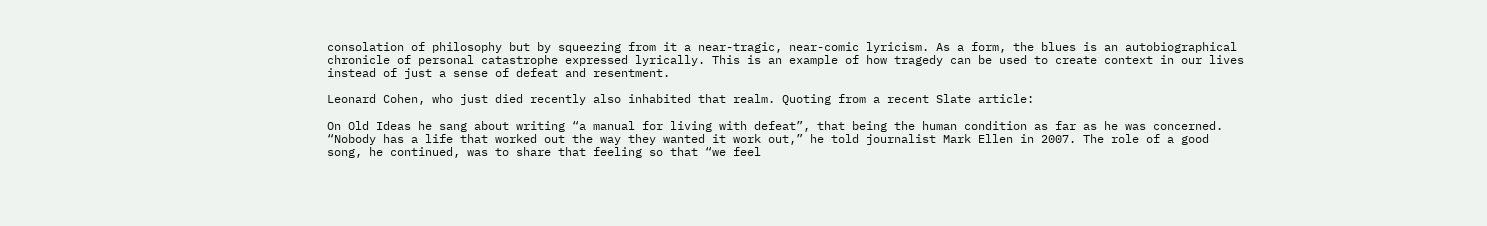consolation of philosophy but by squeezing from it a near-tragic, near-comic lyricism. As a form, the blues is an autobiographical chronicle of personal catastrophe expressed lyrically. This is an example of how tragedy can be used to create context in our lives instead of just a sense of defeat and resentment.

Leonard Cohen, who just died recently also inhabited that realm. Quoting from a recent Slate article:

On Old Ideas he sang about writing “a manual for living with defeat”, that being the human condition as far as he was concerned. “Nobody has a life that worked out the way they wanted it work out,” he told journalist Mark Ellen in 2007. The role of a good song, he continued, was to share that feeling so that “we feel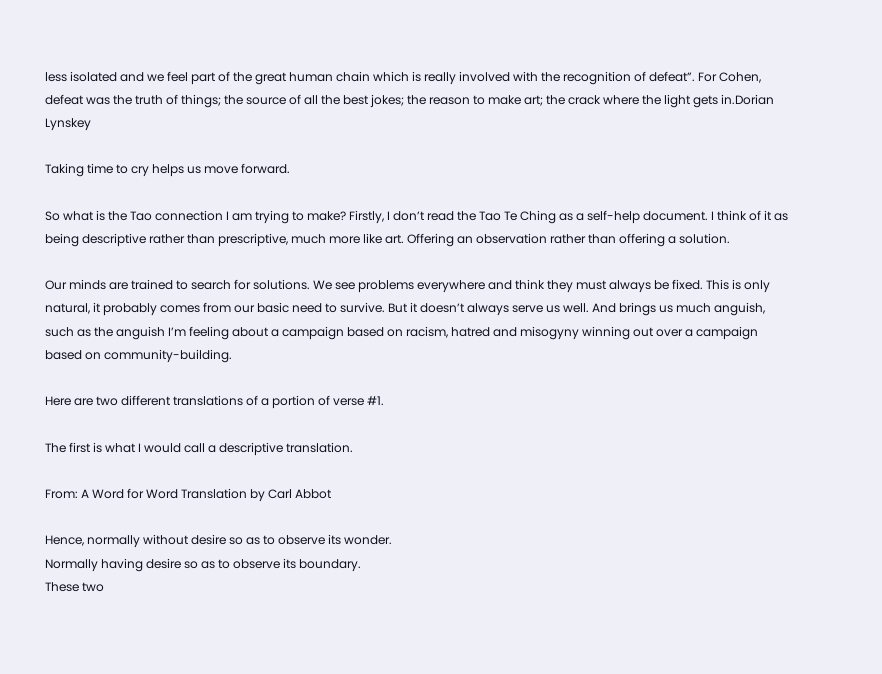less isolated and we feel part of the great human chain which is really involved with the recognition of defeat”. For Cohen, defeat was the truth of things; the source of all the best jokes; the reason to make art; the crack where the light gets in.Dorian Lynskey

Taking time to cry helps us move forward.

So what is the Tao connection I am trying to make? Firstly, I don’t read the Tao Te Ching as a self-help document. I think of it as being descriptive rather than prescriptive, much more like art. Offering an observation rather than offering a solution.

Our minds are trained to search for solutions. We see problems everywhere and think they must always be fixed. This is only natural, it probably comes from our basic need to survive. But it doesn’t always serve us well. And brings us much anguish, such as the anguish I’m feeling about a campaign based on racism, hatred and misogyny winning out over a campaign based on community-building.

Here are two different translations of a portion of verse #1.

The first is what I would call a descriptive translation.

From: A Word for Word Translation by Carl Abbot

Hence, normally without desire so as to observe its wonder.
Normally having desire so as to observe its boundary.
These two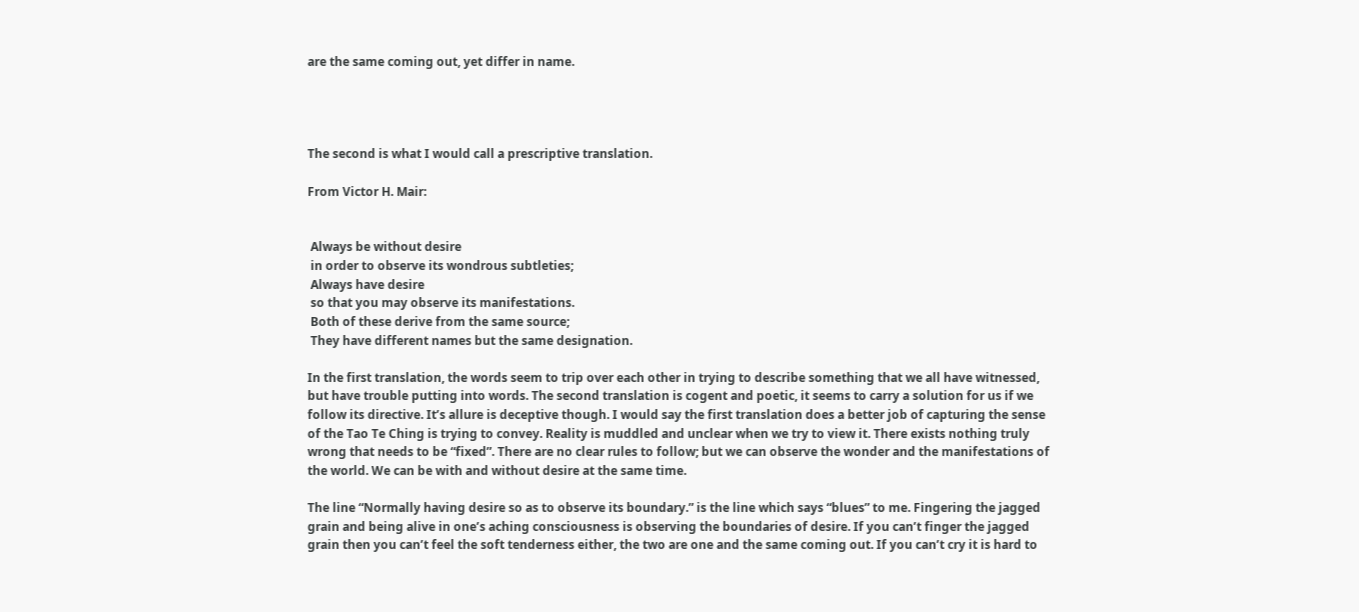are the same coming out, yet differ in name.




The second is what I would call a prescriptive translation.

From Victor H. Mair:


 Always be without desire
 in order to observe its wondrous subtleties;
 Always have desire
 so that you may observe its manifestations.
 Both of these derive from the same source;
 They have different names but the same designation.

In the first translation, the words seem to trip over each other in trying to describe something that we all have witnessed, but have trouble putting into words. The second translation is cogent and poetic, it seems to carry a solution for us if we follow its directive. It’s allure is deceptive though. I would say the first translation does a better job of capturing the sense of the Tao Te Ching is trying to convey. Reality is muddled and unclear when we try to view it. There exists nothing truly wrong that needs to be “fixed”. There are no clear rules to follow; but we can observe the wonder and the manifestations of the world. We can be with and without desire at the same time.

The line “Normally having desire so as to observe its boundary.” is the line which says “blues” to me. Fingering the jagged grain and being alive in one’s aching consciousness is observing the boundaries of desire. If you can’t finger the jagged grain then you can’t feel the soft tenderness either, the two are one and the same coming out. If you can’t cry it is hard to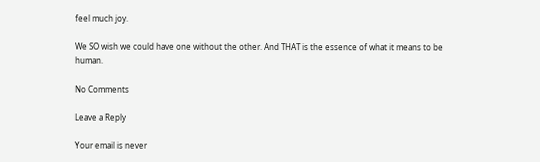feel much joy.

We SO wish we could have one without the other. And THAT is the essence of what it means to be human.

No Comments

Leave a Reply

Your email is never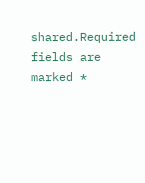shared.Required fields are marked *